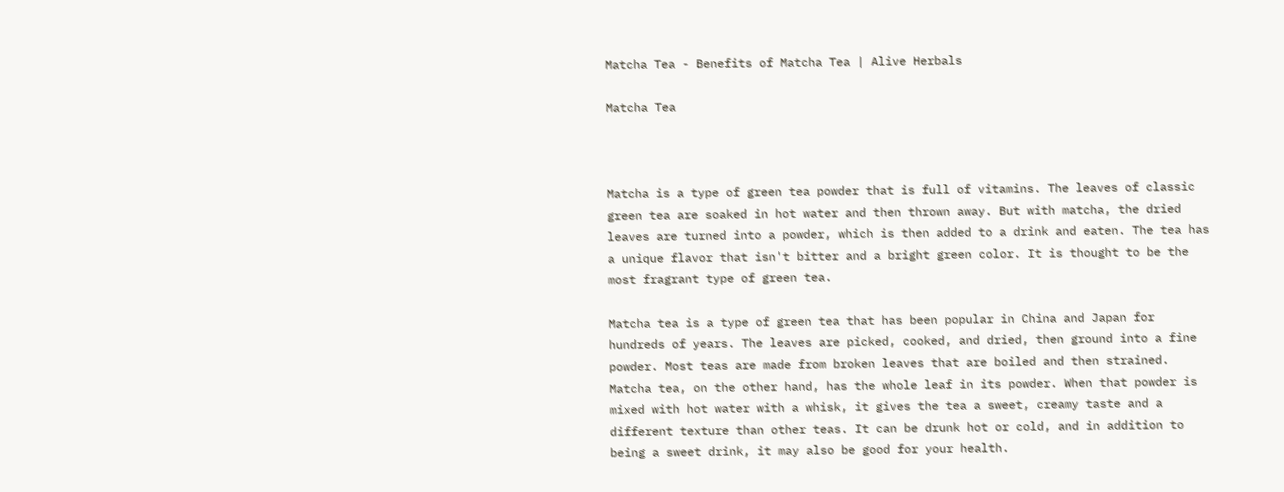Matcha Tea - Benefits of Matcha Tea | Alive Herbals

Matcha Tea



Matcha is a type of green tea powder that is full of vitamins. The leaves of classic green tea are soaked in hot water and then thrown away. But with matcha, the dried leaves are turned into a powder, which is then added to a drink and eaten. The tea has a unique flavor that isn't bitter and a bright green color. It is thought to be the most fragrant type of green tea.

Matcha tea is a type of green tea that has been popular in China and Japan for hundreds of years. The leaves are picked, cooked, and dried, then ground into a fine powder. Most teas are made from broken leaves that are boiled and then strained. Matcha tea, on the other hand, has the whole leaf in its powder. When that powder is mixed with hot water with a whisk, it gives the tea a sweet, creamy taste and a different texture than other teas. It can be drunk hot or cold, and in addition to being a sweet drink, it may also be good for your health.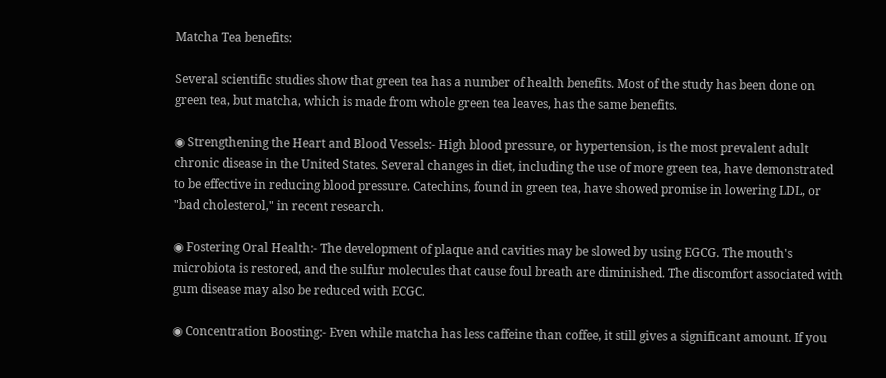Matcha Tea benefits:

Several scientific studies show that green tea has a number of health benefits. Most of the study has been done on green tea, but matcha, which is made from whole green tea leaves, has the same benefits.

◉ Strengthening the Heart and Blood Vessels:- High blood pressure, or hypertension, is the most prevalent adult chronic disease in the United States. Several changes in diet, including the use of more green tea, have demonstrated to be effective in reducing blood pressure. Catechins, found in green tea, have showed promise in lowering LDL, or "bad cholesterol," in recent research.

◉ Fostering Oral Health:- The development of plaque and cavities may be slowed by using EGCG. The mouth's microbiota is restored, and the sulfur molecules that cause foul breath are diminished. The discomfort associated with gum disease may also be reduced with ECGC.

◉ Concentration Boosting:- Even while matcha has less caffeine than coffee, it still gives a significant amount. If you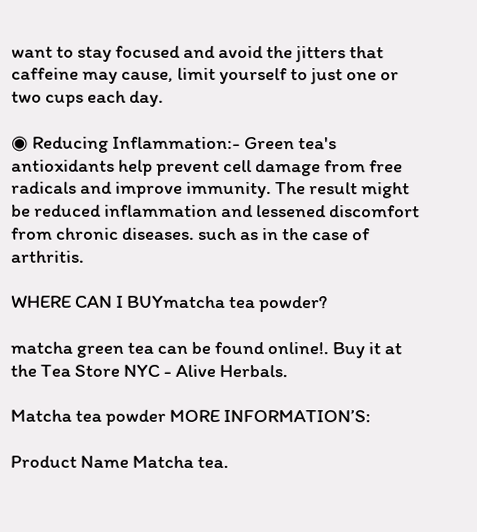want to stay focused and avoid the jitters that caffeine may cause, limit yourself to just one or two cups each day.

◉ Reducing Inflammation:- Green tea's antioxidants help prevent cell damage from free radicals and improve immunity. The result might be reduced inflammation and lessened discomfort from chronic diseases. such as in the case of arthritis.

WHERE CAN I BUYmatcha tea powder?

matcha green tea can be found online!. Buy it at the Tea Store NYC - Alive Herbals.

Matcha tea powder MORE INFORMATION’S:

Product Name Matcha tea.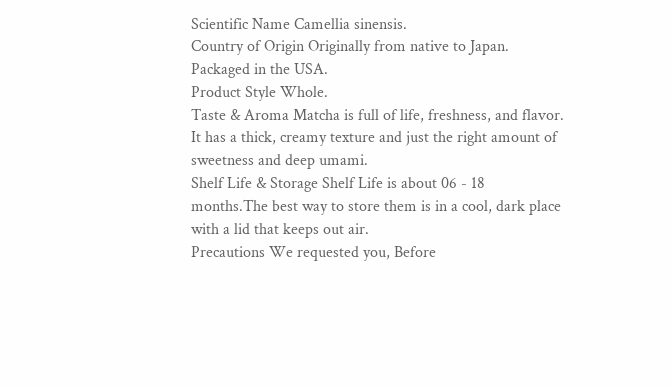Scientific Name Camellia sinensis.
Country of Origin Originally from native to Japan. Packaged in the USA.
Product Style Whole.
Taste & Aroma Matcha is full of life, freshness, and flavor. It has a thick, creamy texture and just the right amount of sweetness and deep umami.
Shelf Life & Storage Shelf Life is about 06 - 18 months.The best way to store them is in a cool, dark place with a lid that keeps out air.
Precautions We requested you, Before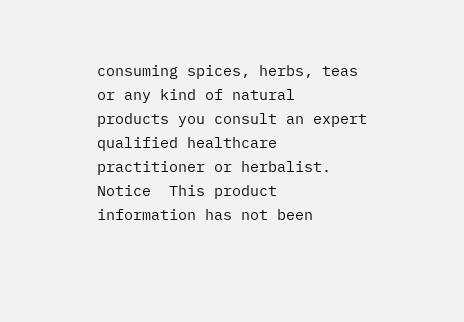consuming spices, herbs, teas or any kind of natural products you consult an expert qualified healthcare practitioner or herbalist.
Notice  This product information has not been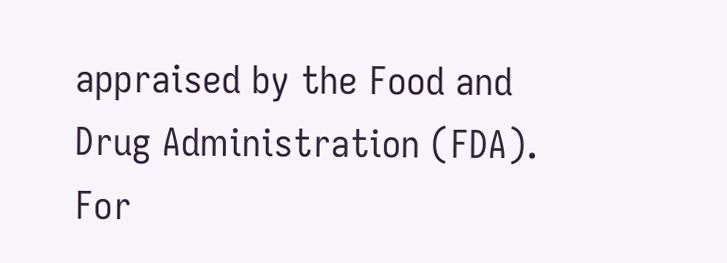appraised by the Food and Drug Administration (FDA). For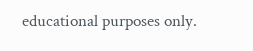educational purposes only.